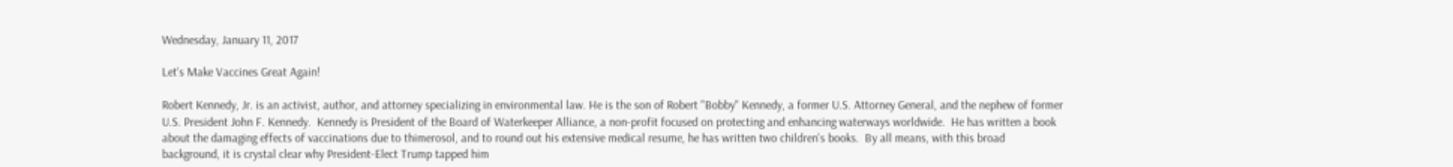Wednesday, January 11, 2017

Let's Make Vaccines Great Again!

Robert Kennedy, Jr. is an activist, author, and attorney specializing in environmental law. He is the son of Robert "Bobby" Kennedy, a former U.S. Attorney General, and the nephew of former U.S. President John F. Kennedy.  Kennedy is President of the Board of Waterkeeper Alliance, a non-profit focused on protecting and enhancing waterways worldwide.  He has written a book about the damaging effects of vaccinations due to thimerosol, and to round out his extensive medical resume, he has written two children's books.  By all means, with this broad background, it is crystal clear why President-Elect Trump tapped him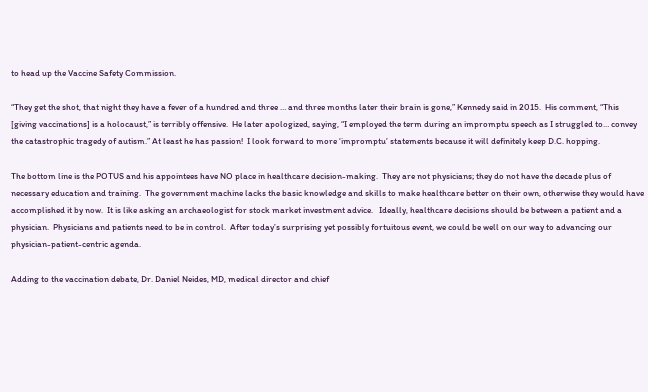to head up the Vaccine Safety Commission.

“They get the shot, that night they have a fever of a hundred and three … and three months later their brain is gone,” Kennedy said in 2015.  His comment, “This [giving vaccinations] is a holocaust,” is terribly offensive.  He later apologized, saying, “I employed the term during an impromptu speech as I struggled to… convey the catastrophic tragedy of autism.” At least he has passion!  I look forward to more ‘impromptu’ statements because it will definitely keep D.C. hopping.

The bottom line is the POTUS and his appointees have NO place in healthcare decision-making.  They are not physicians; they do not have the decade plus of necessary education and training.  The government machine lacks the basic knowledge and skills to make healthcare better on their own, otherwise they would have accomplished it by now.  It is like asking an archaeologist for stock market investment advice.   Ideally, healthcare decisions should be between a patient and a physician.  Physicians and patients need to be in control.  After today’s surprising yet possibly fortuitous event, we could be well on our way to advancing our physician-patient-centric agenda.

Adding to the vaccination debate, Dr. Daniel Neides, MD, medical director and chief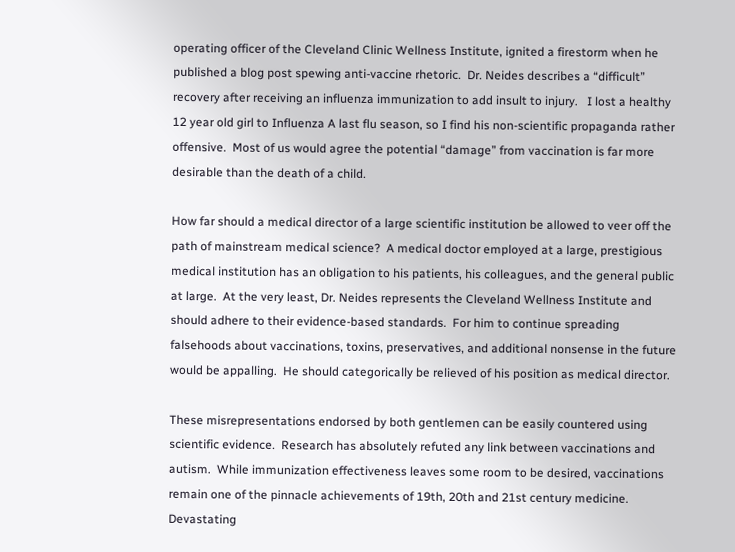operating officer of the Cleveland Clinic Wellness Institute, ignited a firestorm when he published a blog post spewing anti-vaccine rhetoric.  Dr. Neides describes a “difficult” recovery after receiving an influenza immunization to add insult to injury.   I lost a healthy 12 year old girl to Influenza A last flu season, so I find his non-scientific propaganda rather offensive.  Most of us would agree the potential “damage” from vaccination is far more desirable than the death of a child.

How far should a medical director of a large scientific institution be allowed to veer off the path of mainstream medical science?  A medical doctor employed at a large, prestigious medical institution has an obligation to his patients, his colleagues, and the general public at large.  At the very least, Dr. Neides represents the Cleveland Wellness Institute and should adhere to their evidence-based standards.  For him to continue spreading falsehoods about vaccinations, toxins, preservatives, and additional nonsense in the future would be appalling.  He should categorically be relieved of his position as medical director.

These misrepresentations endorsed by both gentlemen can be easily countered using scientific evidence.  Research has absolutely refuted any link between vaccinations and autism.  While immunization effectiveness leaves some room to be desired, vaccinations remain one of the pinnacle achievements of 19th, 20th and 21st century medicine.  Devastating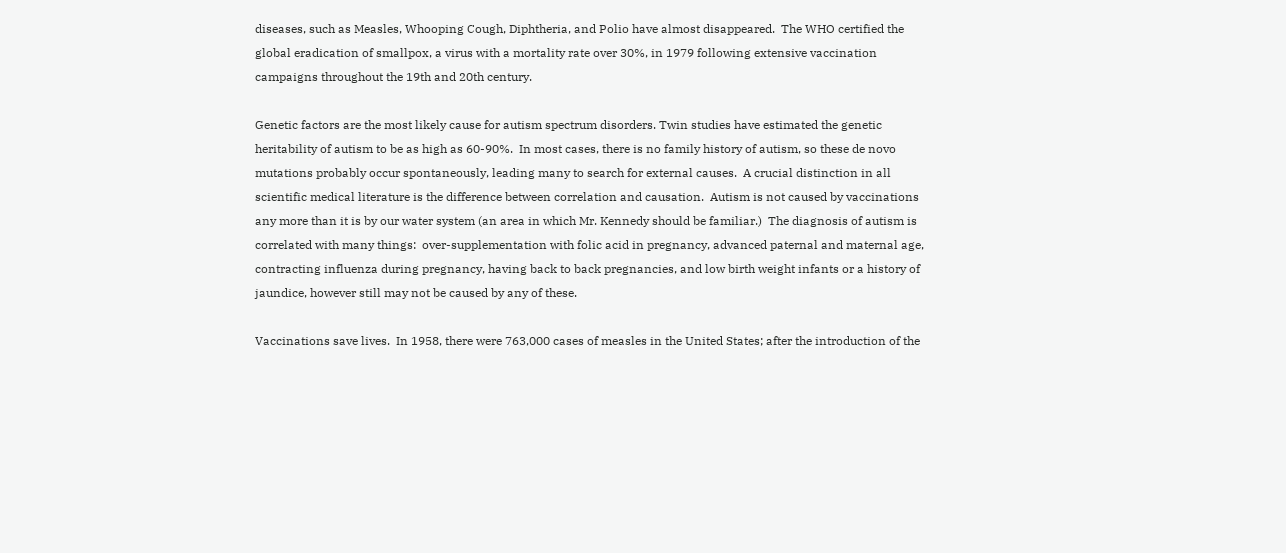diseases, such as Measles, Whooping Cough, Diphtheria, and Polio have almost disappeared.  The WHO certified the global eradication of smallpox, a virus with a mortality rate over 30%, in 1979 following extensive vaccination campaigns throughout the 19th and 20th century.

Genetic factors are the most likely cause for autism spectrum disorders. Twin studies have estimated the genetic heritability of autism to be as high as 60-90%.  In most cases, there is no family history of autism, so these de novo mutations probably occur spontaneously, leading many to search for external causes.  A crucial distinction in all scientific medical literature is the difference between correlation and causation.  Autism is not caused by vaccinations any more than it is by our water system (an area in which Mr. Kennedy should be familiar.)  The diagnosis of autism is correlated with many things:  over-supplementation with folic acid in pregnancy, advanced paternal and maternal age, contracting influenza during pregnancy, having back to back pregnancies, and low birth weight infants or a history of jaundice, however still may not be caused by any of these.

Vaccinations save lives.  In 1958, there were 763,000 cases of measles in the United States; after the introduction of the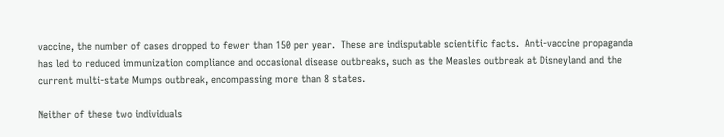vaccine, the number of cases dropped to fewer than 150 per year.  These are indisputable scientific facts.  Anti-vaccine propaganda has led to reduced immunization compliance and occasional disease outbreaks, such as the Measles outbreak at Disneyland and the current multi-state Mumps outbreak, encompassing more than 8 states.

Neither of these two individuals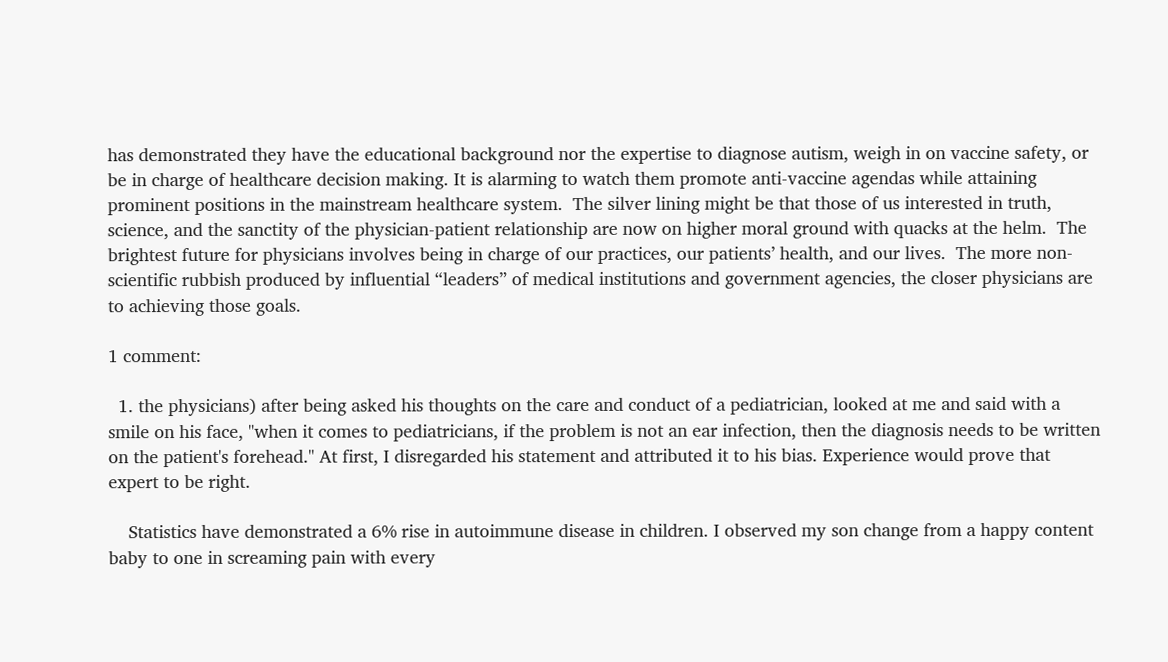has demonstrated they have the educational background nor the expertise to diagnose autism, weigh in on vaccine safety, or be in charge of healthcare decision making. It is alarming to watch them promote anti-vaccine agendas while attaining prominent positions in the mainstream healthcare system.  The silver lining might be that those of us interested in truth, science, and the sanctity of the physician-patient relationship are now on higher moral ground with quacks at the helm.  The brightest future for physicians involves being in charge of our practices, our patients’ health, and our lives.  The more non-scientific rubbish produced by influential “leaders” of medical institutions and government agencies, the closer physicians are to achieving those goals.

1 comment:

  1. the physicians) after being asked his thoughts on the care and conduct of a pediatrician, looked at me and said with a smile on his face, "when it comes to pediatricians, if the problem is not an ear infection, then the diagnosis needs to be written on the patient's forehead." At first, I disregarded his statement and attributed it to his bias. Experience would prove that expert to be right.

    Statistics have demonstrated a 6% rise in autoimmune disease in children. I observed my son change from a happy content baby to one in screaming pain with every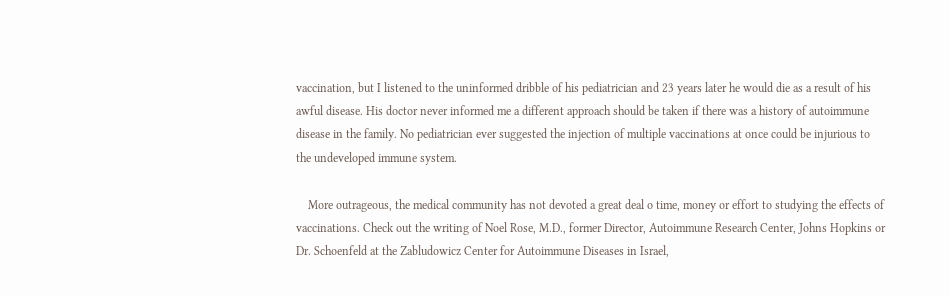vaccination, but I listened to the uninformed dribble of his pediatrician and 23 years later he would die as a result of his awful disease. His doctor never informed me a different approach should be taken if there was a history of autoimmune disease in the family. No pediatrician ever suggested the injection of multiple vaccinations at once could be injurious to the undeveloped immune system.

    More outrageous, the medical community has not devoted a great deal o time, money or effort to studying the effects of vaccinations. Check out the writing of Noel Rose, M.D., former Director, Autoimmune Research Center, Johns Hopkins or Dr. Schoenfeld at the Zabludowicz Center for Autoimmune Diseases in Israel,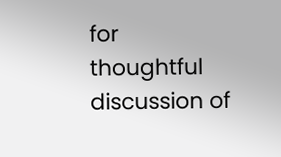for thoughtful discussion of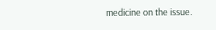medicine on the issue.